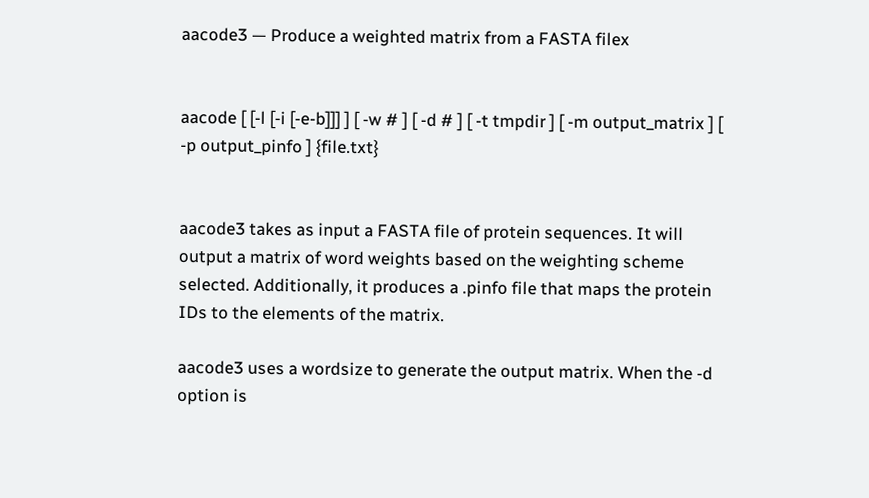aacode3 — Produce a weighted matrix from a FASTA filex


aacode [ [-l [-i [-e-b]]] ] [ -w # ] [ -d # ] [ -t tmpdir ] [ -m output_matrix ] [ -p output_pinfo ] {file.txt}


aacode3 takes as input a FASTA file of protein sequences. It will output a matrix of word weights based on the weighting scheme selected. Additionally, it produces a .pinfo file that maps the protein IDs to the elements of the matrix.

aacode3 uses a wordsize to generate the output matrix. When the -d option is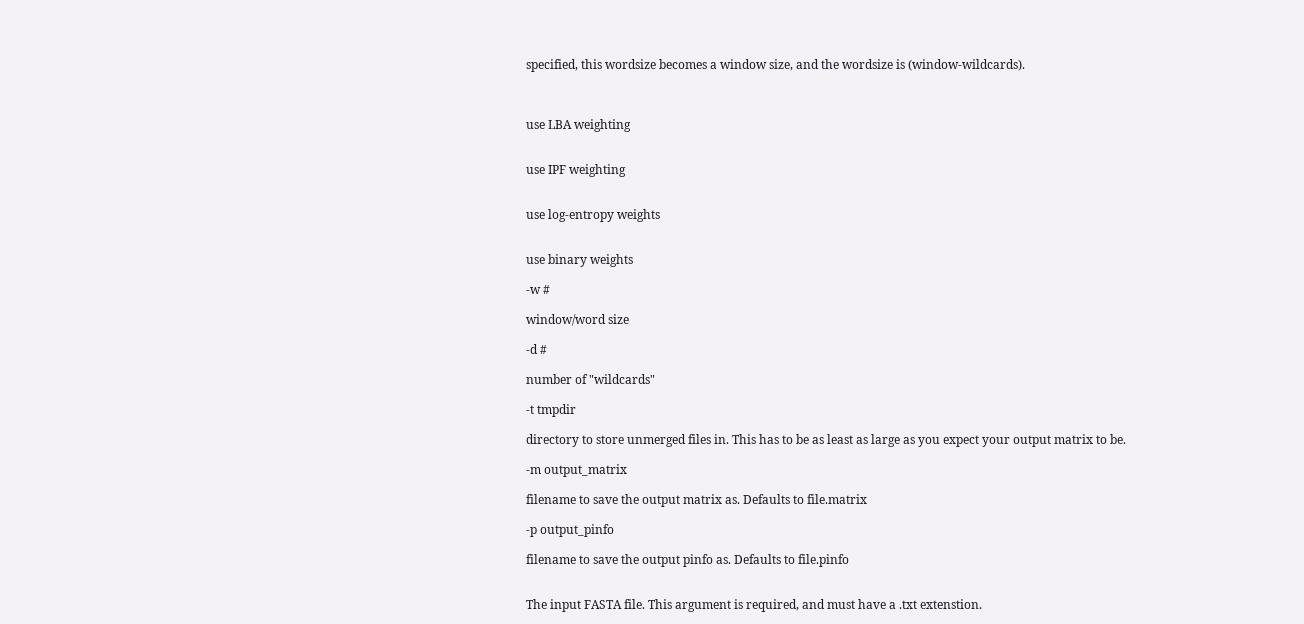specified, this wordsize becomes a window size, and the wordsize is (window-wildcards).



use LBA weighting


use IPF weighting


use log-entropy weights


use binary weights

-w #

window/word size

-d #

number of "wildcards"

-t tmpdir

directory to store unmerged files in. This has to be as least as large as you expect your output matrix to be.

-m output_matrix

filename to save the output matrix as. Defaults to file.matrix

-p output_pinfo

filename to save the output pinfo as. Defaults to file.pinfo


The input FASTA file. This argument is required, and must have a .txt extenstion.